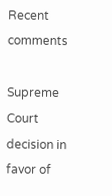Recent comments

Supreme Court decision in favor of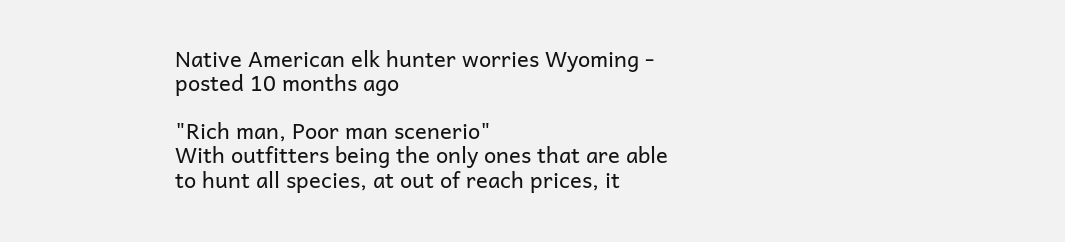Native American elk hunter worries Wyoming - posted 10 months ago

"Rich man, Poor man scenerio"
With outfitters being the only ones that are able to hunt all species, at out of reach prices, it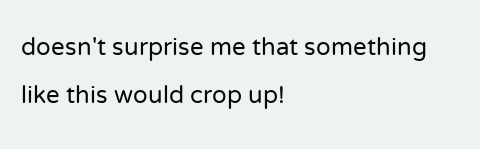doesn't surprise me that something like this would crop up!